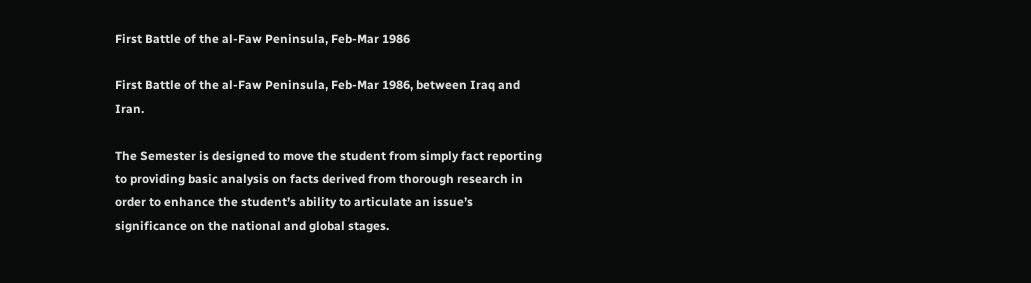First Battle of the al-Faw Peninsula, Feb-Mar 1986

First Battle of the al-Faw Peninsula, Feb-Mar 1986, between Iraq and Iran.

The Semester is designed to move the student from simply fact reporting to providing basic analysis on facts derived from thorough research in order to enhance the student’s ability to articulate an issue’s significance on the national and global stages.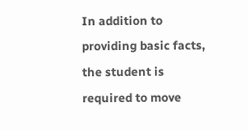In addition to providing basic facts, the student is required to move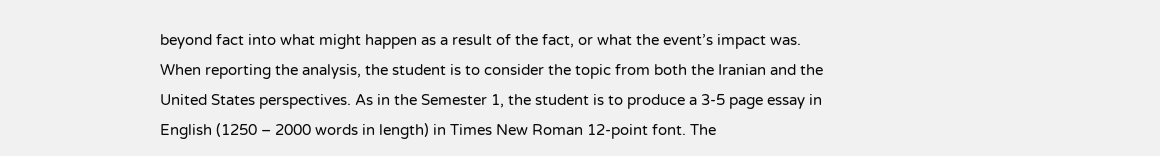beyond fact into what might happen as a result of the fact, or what the event’s impact was. When reporting the analysis, the student is to consider the topic from both the Iranian and the United States perspectives. As in the Semester 1, the student is to produce a 3-5 page essay in English (1250 – 2000 words in length) in Times New Roman 12-point font. The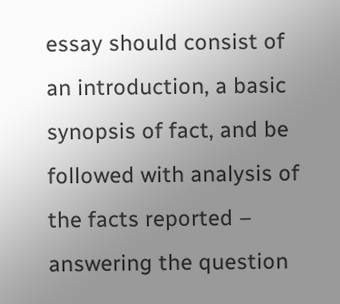essay should consist of an introduction, a basic synopsis of fact, and be followed with analysis of the facts reported – answering the question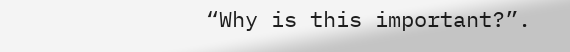“Why is this important?”.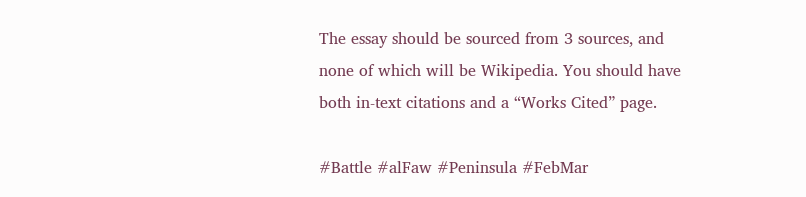The essay should be sourced from 3 sources, and none of which will be Wikipedia. You should have both in-text citations and a “Works Cited” page.

#Battle #alFaw #Peninsula #FebMar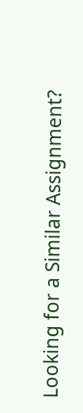Looking for a Similar Assignment?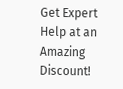Get Expert Help at an Amazing Discount!